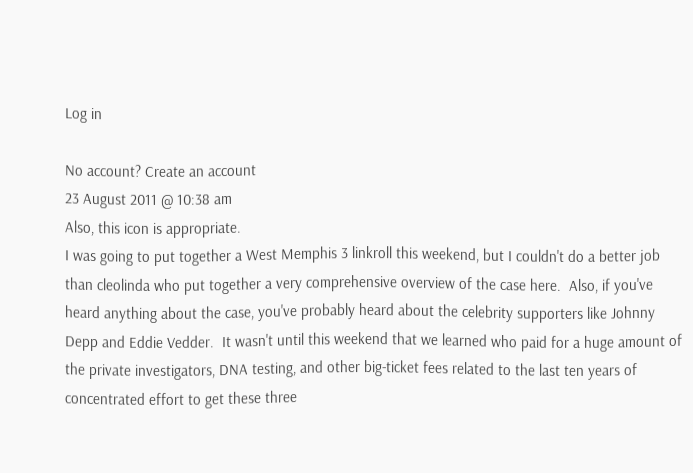Log in

No account? Create an account
23 August 2011 @ 10:38 am
Also, this icon is appropriate.
I was going to put together a West Memphis 3 linkroll this weekend, but I couldn't do a better job than cleolinda who put together a very comprehensive overview of the case here.  Also, if you've heard anything about the case, you've probably heard about the celebrity supporters like Johnny Depp and Eddie Vedder.  It wasn't until this weekend that we learned who paid for a huge amount of the private investigators, DNA testing, and other big-ticket fees related to the last ten years of concentrated effort to get these three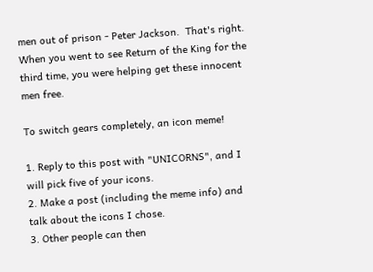men out of prison - Peter Jackson.  That's right.  When you went to see Return of the King for the third time, you were helping get these innocent men free.

To switch gears completely, an icon meme!

1. Reply to this post with "UNICORNS", and I will pick five of your icons.
2. Make a post (including the meme info) and talk about the icons I chose.
3. Other people can then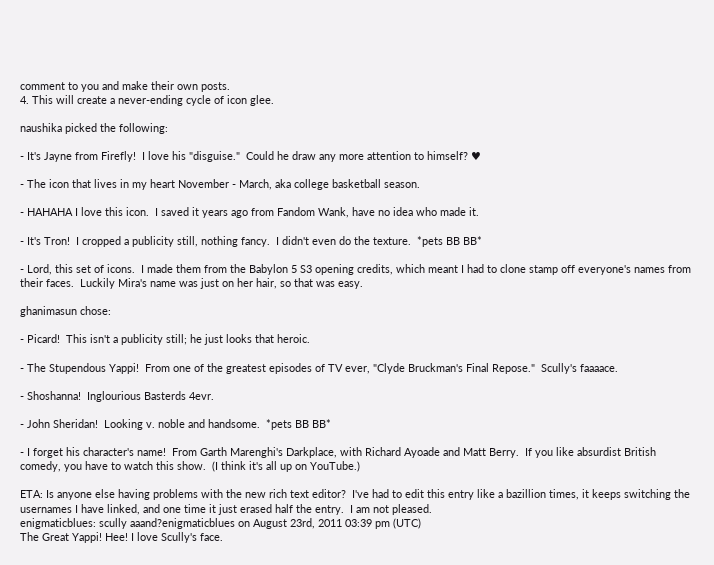comment to you and make their own posts.
4. This will create a never-ending cycle of icon glee.

naushika picked the following:

- It's Jayne from Firefly!  I love his "disguise."  Could he draw any more attention to himself? ♥

- The icon that lives in my heart November - March, aka college basketball season.

- HAHAHA I love this icon.  I saved it years ago from Fandom Wank, have no idea who made it.

- It's Tron!  I cropped a publicity still, nothing fancy.  I didn't even do the texture.  *pets BB BB*

- Lord, this set of icons.  I made them from the Babylon 5 S3 opening credits, which meant I had to clone stamp off everyone's names from their faces.  Luckily Mira's name was just on her hair, so that was easy.

ghanimasun chose:

- Picard!  This isn't a publicity still; he just looks that heroic.

- The Stupendous Yappi!  From one of the greatest episodes of TV ever, "Clyde Bruckman's Final Repose."  Scully's faaaace.

- Shoshanna!  Inglourious Basterds 4evr.

- John Sheridan!  Looking v. noble and handsome.  *pets BB BB*

- I forget his character's name!  From Garth Marenghi's Darkplace, with Richard Ayoade and Matt Berry.  If you like absurdist British comedy, you have to watch this show.  (I think it's all up on YouTube.)

ETA: Is anyone else having problems with the new rich text editor?  I've had to edit this entry like a bazillion times, it keeps switching the usernames I have linked, and one time it just erased half the entry.  I am not pleased.
enigmaticblues: scully aaand?enigmaticblues on August 23rd, 2011 03:39 pm (UTC)
The Great Yappi! Hee! I love Scully's face.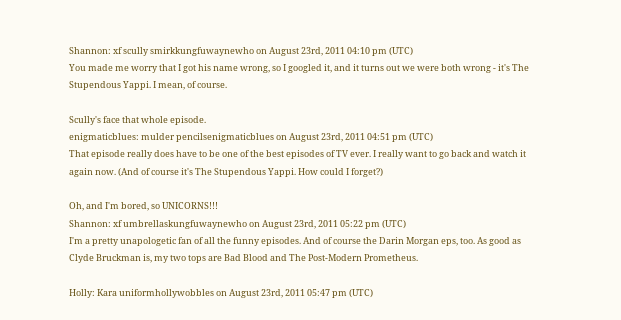Shannon: xf scully smirkkungfuwaynewho on August 23rd, 2011 04:10 pm (UTC)
You made me worry that I got his name wrong, so I googled it, and it turns out we were both wrong - it's The Stupendous Yappi. I mean, of course.

Scully's face that whole episode.
enigmaticblues: mulder pencilsenigmaticblues on August 23rd, 2011 04:51 pm (UTC)
That episode really does have to be one of the best episodes of TV ever. I really want to go back and watch it again now. (And of course it's The Stupendous Yappi. How could I forget?)

Oh, and I'm bored, so UNICORNS!!!
Shannon: xf umbrellaskungfuwaynewho on August 23rd, 2011 05:22 pm (UTC)
I'm a pretty unapologetic fan of all the funny episodes. And of course the Darin Morgan eps, too. As good as Clyde Bruckman is, my two tops are Bad Blood and The Post-Modern Prometheus.

Holly: Kara uniformhollywobbles on August 23rd, 2011 05:47 pm (UTC)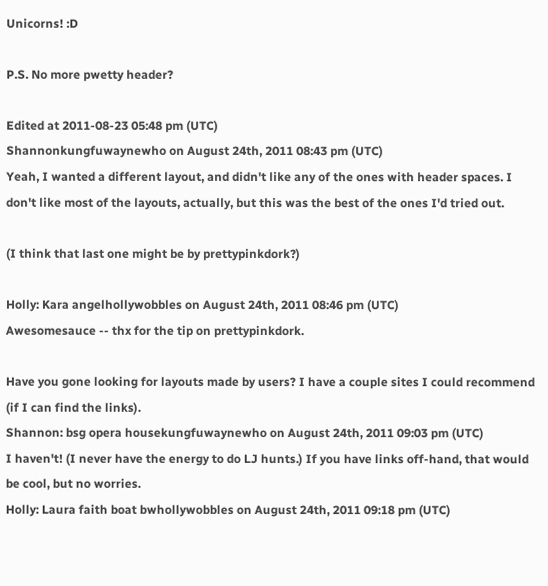Unicorns! :D

P.S. No more pwetty header?

Edited at 2011-08-23 05:48 pm (UTC)
Shannonkungfuwaynewho on August 24th, 2011 08:43 pm (UTC)
Yeah, I wanted a different layout, and didn't like any of the ones with header spaces. I don't like most of the layouts, actually, but this was the best of the ones I'd tried out.

(I think that last one might be by prettypinkdork?)

Holly: Kara angelhollywobbles on August 24th, 2011 08:46 pm (UTC)
Awesomesauce -- thx for the tip on prettypinkdork.

Have you gone looking for layouts made by users? I have a couple sites I could recommend (if I can find the links).
Shannon: bsg opera housekungfuwaynewho on August 24th, 2011 09:03 pm (UTC)
I haven't! (I never have the energy to do LJ hunts.) If you have links off-hand, that would be cool, but no worries.
Holly: Laura faith boat bwhollywobbles on August 24th, 2011 09:18 pm (UTC)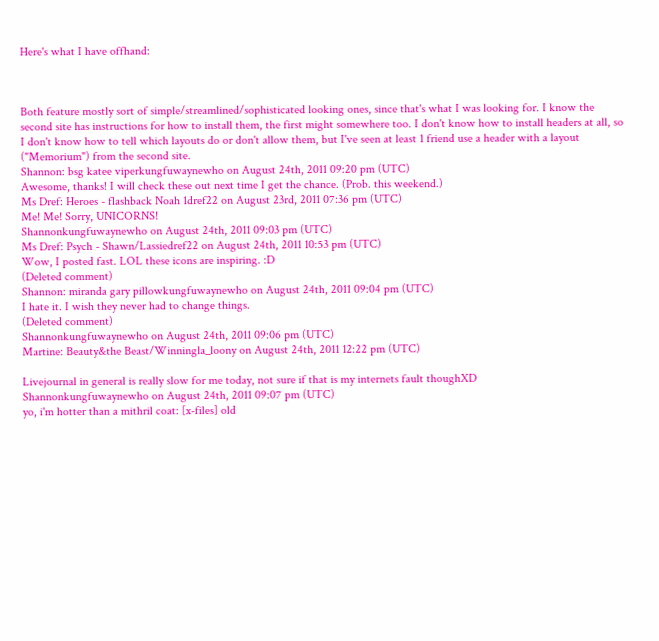Here's what I have offhand:



Both feature mostly sort of simple/streamlined/sophisticated looking ones, since that's what I was looking for. I know the second site has instructions for how to install them, the first might somewhere too. I don't know how to install headers at all, so I don't know how to tell which layouts do or don't allow them, but I've seen at least 1 friend use a header with a layout ("Memorium") from the second site.
Shannon: bsg katee viperkungfuwaynewho on August 24th, 2011 09:20 pm (UTC)
Awesome, thanks! I will check these out next time I get the chance. (Prob. this weekend.)
Ms Dref: Heroes - flashback Noah 1dref22 on August 23rd, 2011 07:36 pm (UTC)
Me! Me! Sorry, UNICORNS!
Shannonkungfuwaynewho on August 24th, 2011 09:03 pm (UTC)
Ms Dref: Psych - Shawn/Lassiedref22 on August 24th, 2011 10:53 pm (UTC)
Wow, I posted fast. LOL these icons are inspiring. :D
(Deleted comment)
Shannon: miranda gary pillowkungfuwaynewho on August 24th, 2011 09:04 pm (UTC)
I hate it. I wish they never had to change things.
(Deleted comment)
Shannonkungfuwaynewho on August 24th, 2011 09:06 pm (UTC)
Martine: Beauty&the Beast/Winningla_loony on August 24th, 2011 12:22 pm (UTC)

Livejournal in general is really slow for me today, not sure if that is my internets fault thoughXD
Shannonkungfuwaynewho on August 24th, 2011 09:07 pm (UTC)
yo, i'm hotter than a mithril coat: [x-files] old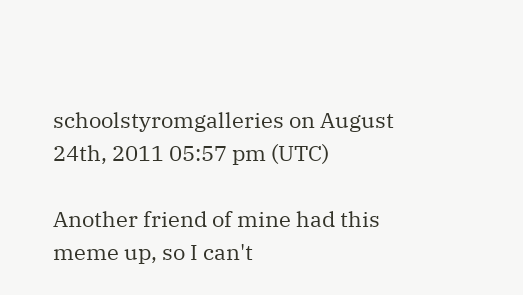schoolstyromgalleries on August 24th, 2011 05:57 pm (UTC)

Another friend of mine had this meme up, so I can't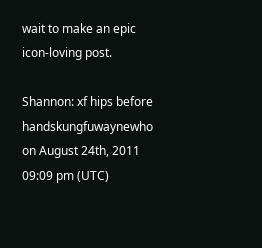wait to make an epic icon-loving post.

Shannon: xf hips before handskungfuwaynewho on August 24th, 2011 09:09 pm (UTC)